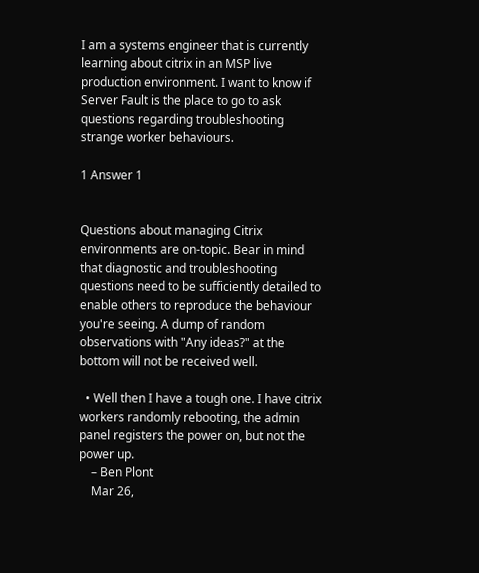I am a systems engineer that is currently learning about citrix in an MSP live production environment. I want to know if Server Fault is the place to go to ask questions regarding troubleshooting strange worker behaviours.

1 Answer 1


Questions about managing Citrix environments are on-topic. Bear in mind that diagnostic and troubleshooting questions need to be sufficiently detailed to enable others to reproduce the behaviour you're seeing. A dump of random observations with "Any ideas?" at the bottom will not be received well.

  • Well then I have a tough one. I have citrix workers randomly rebooting, the admin panel registers the power on, but not the power up.
    – Ben Plont
    Mar 26,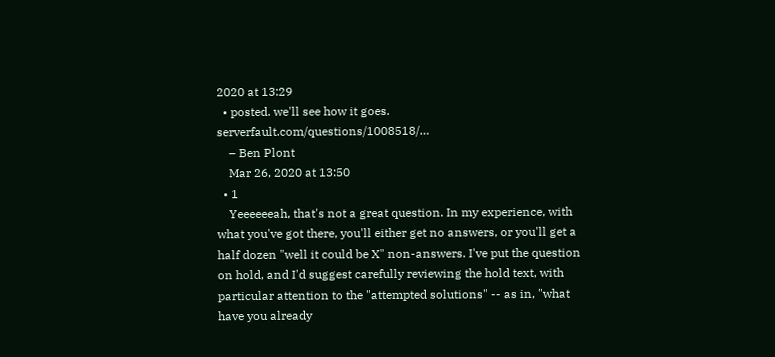2020 at 13:29
  • posted. we'll see how it goes. serverfault.com/questions/1008518/…
    – Ben Plont
    Mar 26, 2020 at 13:50
  • 1
    Yeeeeeeah, that's not a great question. In my experience, with what you've got there, you'll either get no answers, or you'll get a half dozen "well it could be X" non-answers. I've put the question on hold, and I'd suggest carefully reviewing the hold text, with particular attention to the "attempted solutions" -- as in, "what have you already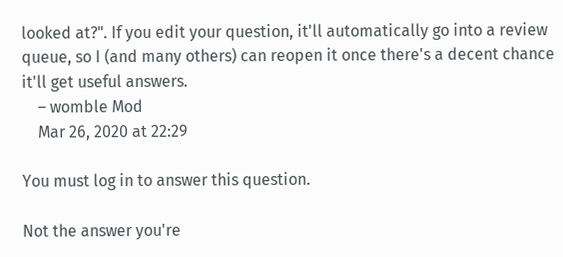looked at?". If you edit your question, it'll automatically go into a review queue, so I (and many others) can reopen it once there's a decent chance it'll get useful answers.
    – womble Mod
    Mar 26, 2020 at 22:29

You must log in to answer this question.

Not the answer you're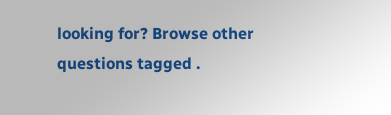looking for? Browse other questions tagged .